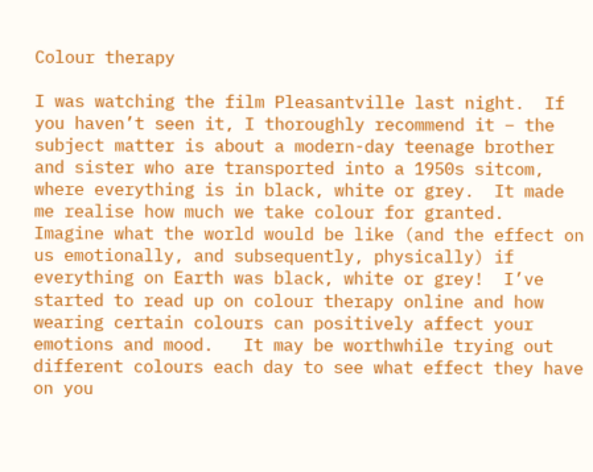Colour therapy

I was watching the film Pleasantville last night.  If you haven’t seen it, I thoroughly recommend it – the subject matter is about a modern-day teenage brother and sister who are transported into a 1950s sitcom, where everything is in black, white or grey.  It made me realise how much we take colour for granted.  Imagine what the world would be like (and the effect on us emotionally, and subsequently, physically) if everything on Earth was black, white or grey!  I’ve started to read up on colour therapy online and how wearing certain colours can positively affect your emotions and mood.   It may be worthwhile trying out different colours each day to see what effect they have on you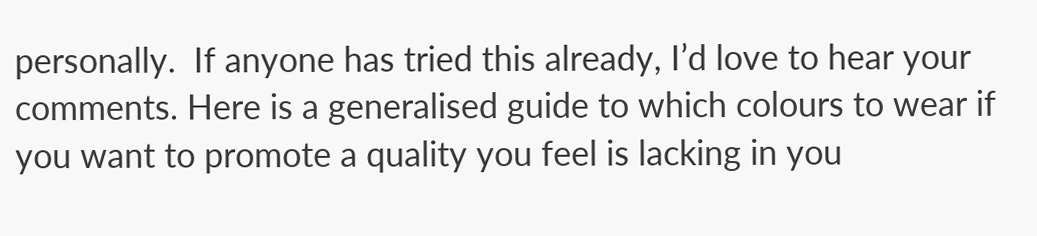personally.  If anyone has tried this already, I’d love to hear your comments. Here is a generalised guide to which colours to wear if you want to promote a quality you feel is lacking in you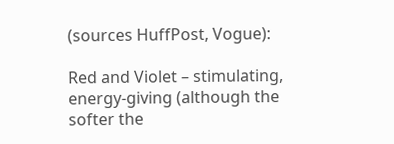(sources HuffPost, Vogue):

Red and Violet – stimulating, energy-giving (although the softer the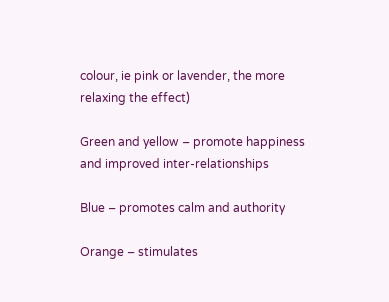colour, ie pink or lavender, the more relaxing the effect)

Green and yellow – promote happiness and improved inter-relationships

Blue – promotes calm and authority

Orange – stimulates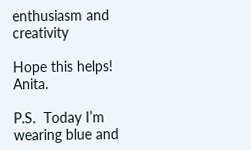enthusiasm and creativity

Hope this helps!  Anita.

P.S.  Today I’m wearing blue and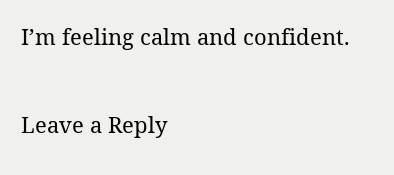I’m feeling calm and confident.

Leave a Reply